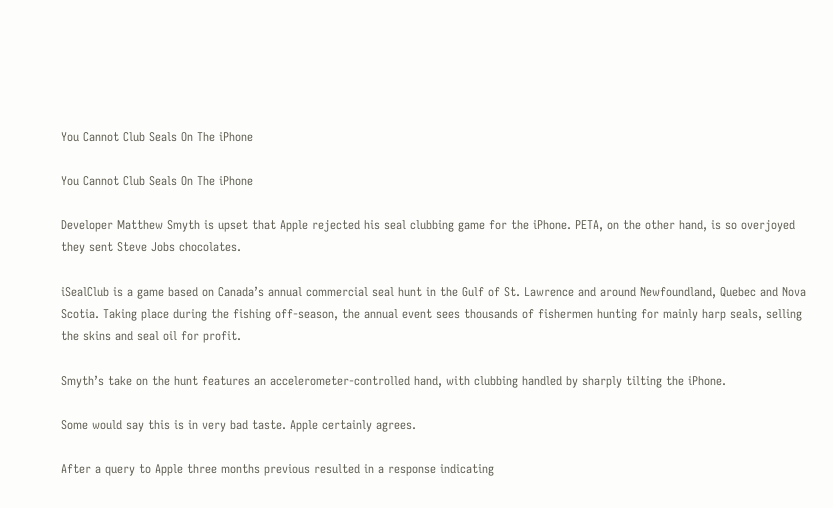You Cannot Club Seals On The iPhone

You Cannot Club Seals On The iPhone

Developer Matthew Smyth is upset that Apple rejected his seal clubbing game for the iPhone. PETA, on the other hand, is so overjoyed they sent Steve Jobs chocolates.

iSealClub is a game based on Canada’s annual commercial seal hunt in the Gulf of St. Lawrence and around Newfoundland, Quebec and Nova Scotia. Taking place during the fishing off-season, the annual event sees thousands of fishermen hunting for mainly harp seals, selling the skins and seal oil for profit.

Smyth’s take on the hunt features an accelerometer-controlled hand, with clubbing handled by sharply tilting the iPhone.

Some would say this is in very bad taste. Apple certainly agrees.

After a query to Apple three months previous resulted in a response indicating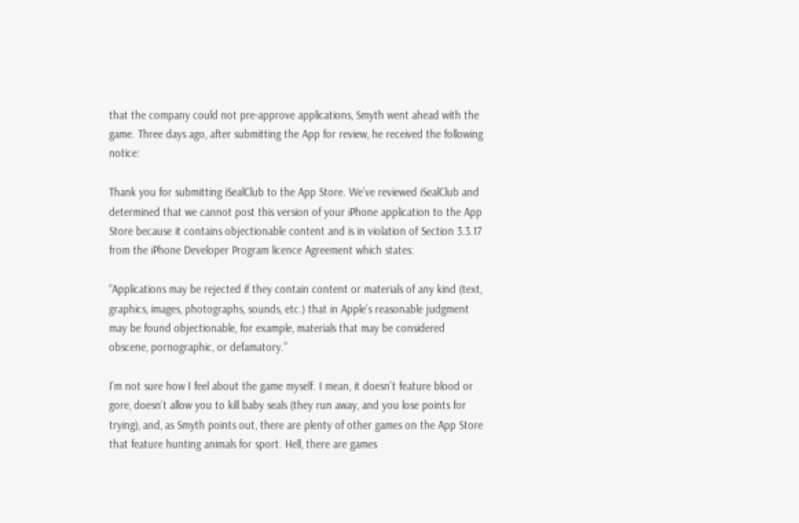that the company could not pre-approve applications, Smyth went ahead with the game. Three days ago, after submitting the App for review, he received the following notice:

Thank you for submitting iSealClub to the App Store. We’ve reviewed iSealClub and determined that we cannot post this version of your iPhone application to the App Store because it contains objectionable content and is in violation of Section 3.3.17 from the iPhone Developer Program licence Agreement which states:

“Applications may be rejected if they contain content or materials of any kind (text, graphics, images, photographs, sounds, etc.) that in Apple’s reasonable judgment may be found objectionable, for example, materials that may be considered obscene, pornographic, or defamatory.”

I’m not sure how I feel about the game myself. I mean, it doesn’t feature blood or gore, doesn’t allow you to kill baby seals (they run away, and you lose points for trying), and, as Smyth points out, there are plenty of other games on the App Store that feature hunting animals for sport. Hell, there are games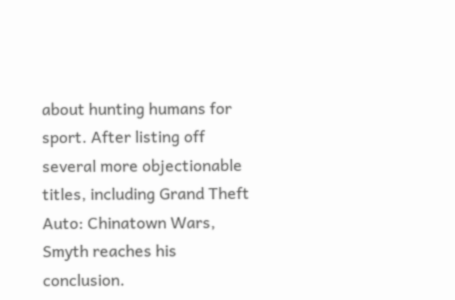about hunting humans for sport. After listing off several more objectionable titles, including Grand Theft Auto: Chinatown Wars, Smyth reaches his conclusion.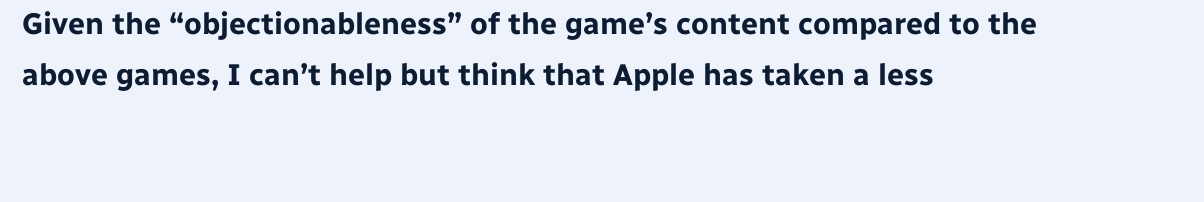Given the “objectionableness” of the game’s content compared to the above games, I can’t help but think that Apple has taken a less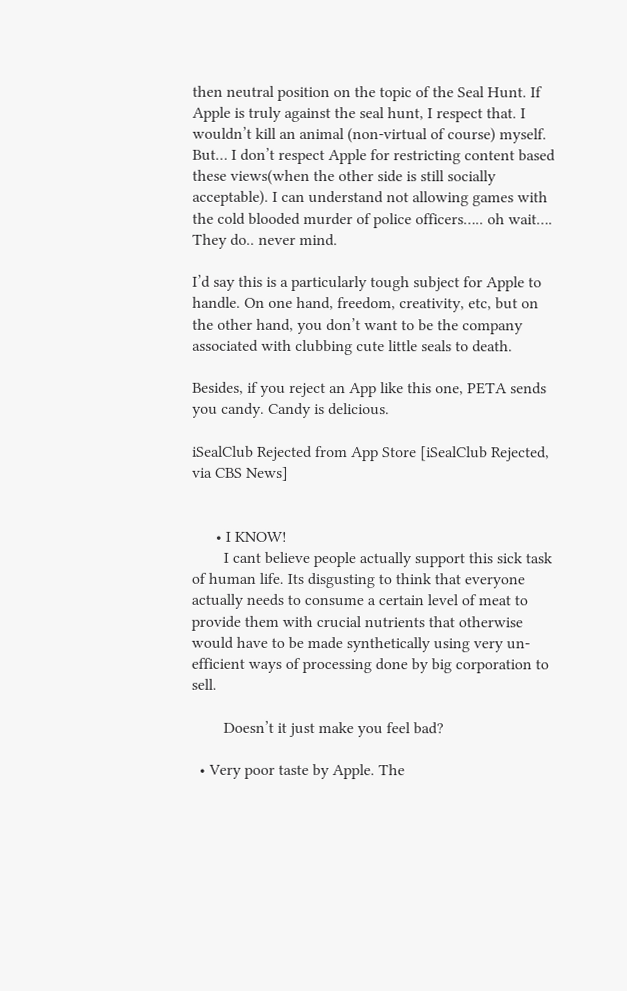then neutral position on the topic of the Seal Hunt. If Apple is truly against the seal hunt, I respect that. I wouldn’t kill an animal (non-virtual of course) myself. But… I don’t respect Apple for restricting content based these views(when the other side is still socially acceptable). I can understand not allowing games with the cold blooded murder of police officers….. oh wait…. They do.. never mind.

I’d say this is a particularly tough subject for Apple to handle. On one hand, freedom, creativity, etc, but on the other hand, you don’t want to be the company associated with clubbing cute little seals to death.

Besides, if you reject an App like this one, PETA sends you candy. Candy is delicious.

iSealClub Rejected from App Store [iSealClub Rejected, via CBS News]


      • I KNOW!
        I cant believe people actually support this sick task of human life. Its disgusting to think that everyone actually needs to consume a certain level of meat to provide them with crucial nutrients that otherwise would have to be made synthetically using very un-efficient ways of processing done by big corporation to sell.

        Doesn’t it just make you feel bad?

  • Very poor taste by Apple. The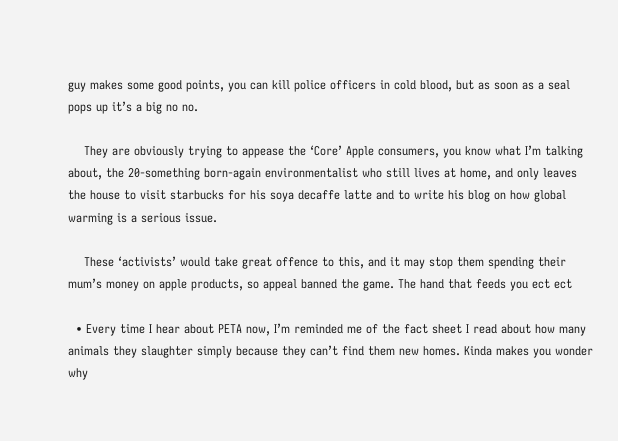guy makes some good points, you can kill police officers in cold blood, but as soon as a seal pops up it’s a big no no.

    They are obviously trying to appease the ‘Core’ Apple consumers, you know what I’m talking about, the 20-something born-again environmentalist who still lives at home, and only leaves the house to visit starbucks for his soya decaffe latte and to write his blog on how global warming is a serious issue.

    These ‘activists’ would take great offence to this, and it may stop them spending their mum’s money on apple products, so appeal banned the game. The hand that feeds you ect ect

  • Every time I hear about PETA now, I’m reminded me of the fact sheet I read about how many animals they slaughter simply because they can’t find them new homes. Kinda makes you wonder why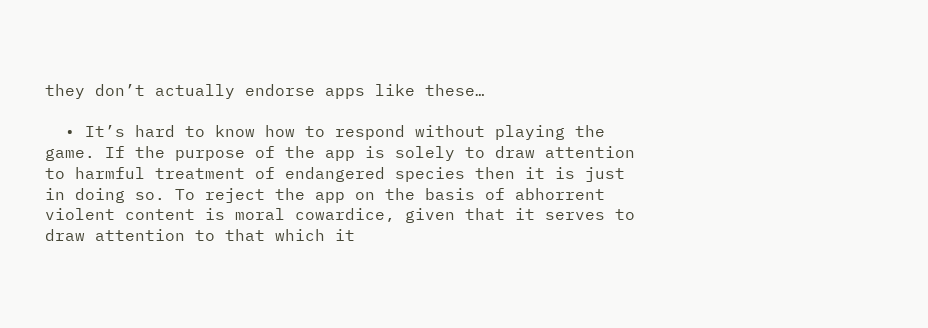they don’t actually endorse apps like these…

  • It’s hard to know how to respond without playing the game. If the purpose of the app is solely to draw attention to harmful treatment of endangered species then it is just in doing so. To reject the app on the basis of abhorrent violent content is moral cowardice, given that it serves to draw attention to that which it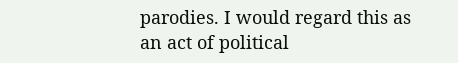parodies. I would regard this as an act of political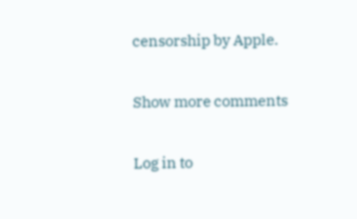censorship by Apple.

Show more comments

Log in to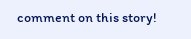comment on this story!